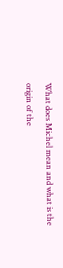What does Michel mean and what is the origin of the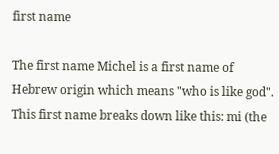first name

The first name Michel is a first name of Hebrew origin which means "who is like god". This first name breaks down like this: mi (the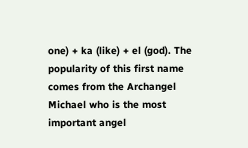one) + ka (like) + el (god). The popularity of this first name comes from the Archangel Michael who is the most important angel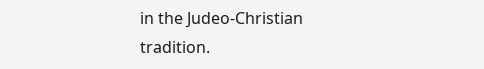in the Judeo-Christian tradition.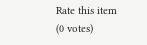Rate this item
(0 votes)